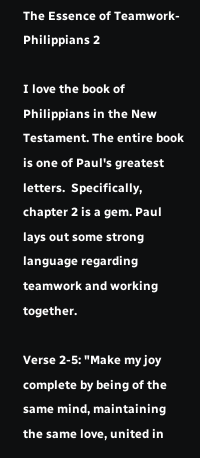The Essence of Teamwork- Philippians 2

I love the book of Philippians in the New Testament. The entire book is one of Paul's greatest letters.  Specifically, chapter 2 is a gem. Paul lays out some strong language regarding teamwork and working together.

Verse 2-5: "Make my joy complete by being of the same mind, maintaining the same love, united in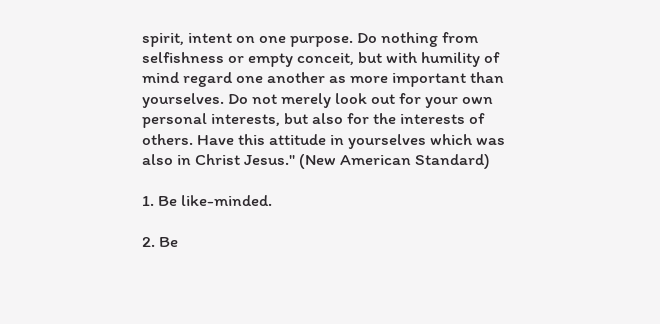spirit, intent on one purpose. Do nothing from selfishness or empty conceit, but with humility of mind regard one another as more important than yourselves. Do not merely look out for your own personal interests, but also for the interests of others. Have this attitude in yourselves which was also in Christ Jesus." (New American Standard)

1. Be like-minded.

2. Be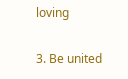loving

3. Be united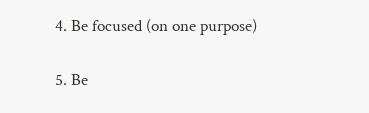4. Be focused (on one purpose)

5. Be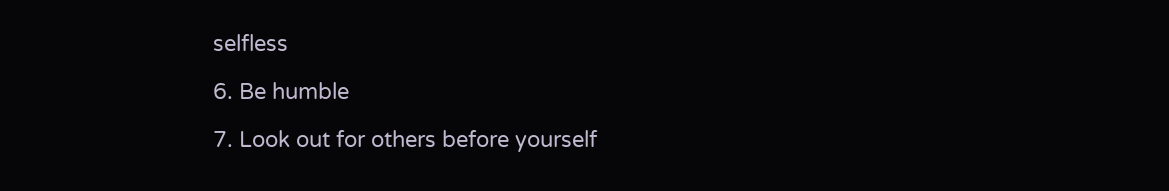selfless

6. Be humble

7. Look out for others before yourself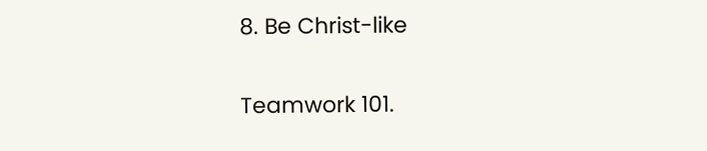8. Be Christ-like

Teamwork 101.